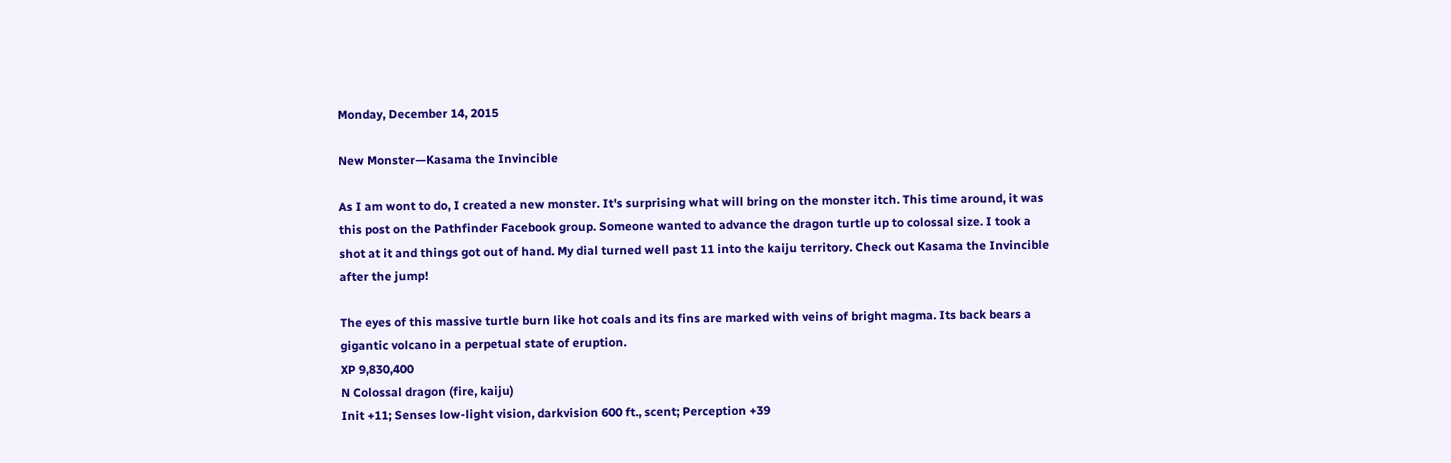Monday, December 14, 2015

New Monster—Kasama the Invincible

As I am wont to do, I created a new monster. It's surprising what will bring on the monster itch. This time around, it was this post on the Pathfinder Facebook group. Someone wanted to advance the dragon turtle up to colossal size. I took a shot at it and things got out of hand. My dial turned well past 11 into the kaiju territory. Check out Kasama the Invincible after the jump!

The eyes of this massive turtle burn like hot coals and its fins are marked with veins of bright magma. Its back bears a gigantic volcano in a perpetual state of eruption.
XP 9,830,400
N Colossal dragon (fire, kaiju)
Init +11; Senses low-light vision, darkvision 600 ft., scent; Perception +39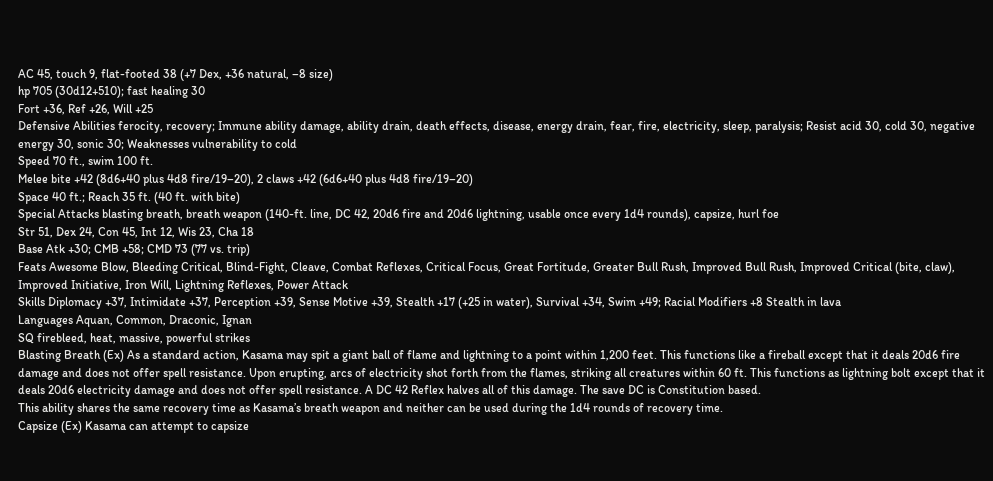AC 45, touch 9, flat-footed 38 (+7 Dex, +36 natural, –8 size)
hp 705 (30d12+510); fast healing 30
Fort +36, Ref +26, Will +25
Defensive Abilities ferocity, recovery; Immune ability damage, ability drain, death effects, disease, energy drain, fear, fire, electricity, sleep, paralysis; Resist acid 30, cold 30, negative energy 30, sonic 30; Weaknesses vulnerability to cold
Speed 70 ft., swim 100 ft.
Melee bite +42 (8d6+40 plus 4d8 fire/19–20), 2 claws +42 (6d6+40 plus 4d8 fire/19–20)
Space 40 ft.; Reach 35 ft. (40 ft. with bite)
Special Attacks blasting breath, breath weapon (140-ft. line, DC 42, 20d6 fire and 20d6 lightning, usable once every 1d4 rounds), capsize, hurl foe
Str 51, Dex 24, Con 45, Int 12, Wis 23, Cha 18
Base Atk +30; CMB +58; CMD 73 (77 vs. trip)
Feats Awesome Blow, Bleeding Critical, Blind-Fight, Cleave, Combat Reflexes, Critical Focus, Great Fortitude, Greater Bull Rush, Improved Bull Rush, Improved Critical (bite, claw), Improved Initiative, Iron Will, Lightning Reflexes, Power Attack
Skills Diplomacy +37, Intimidate +37, Perception +39, Sense Motive +39, Stealth +17 (+25 in water), Survival +34, Swim +49; Racial Modifiers +8 Stealth in lava
Languages Aquan, Common, Draconic, Ignan
SQ firebleed, heat, massive, powerful strikes
Blasting Breath (Ex) As a standard action, Kasama may spit a giant ball of flame and lightning to a point within 1,200 feet. This functions like a fireball except that it deals 20d6 fire damage and does not offer spell resistance. Upon erupting, arcs of electricity shot forth from the flames, striking all creatures within 60 ft. This functions as lightning bolt except that it deals 20d6 electricity damage and does not offer spell resistance. A DC 42 Reflex halves all of this damage. The save DC is Constitution based.
This ability shares the same recovery time as Kasama’s breath weapon and neither can be used during the 1d4 rounds of recovery time.
Capsize (Ex) Kasama can attempt to capsize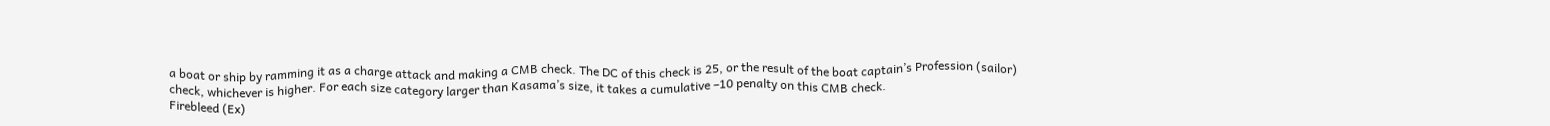a boat or ship by ramming it as a charge attack and making a CMB check. The DC of this check is 25, or the result of the boat captain’s Profession (sailor) check, whichever is higher. For each size category larger than Kasama’s size, it takes a cumulative –10 penalty on this CMB check.
Firebleed (Ex)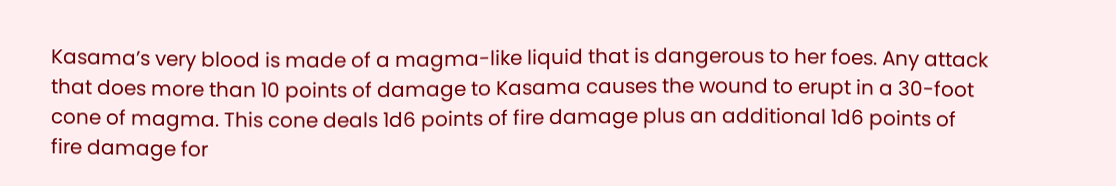Kasama’s very blood is made of a magma-like liquid that is dangerous to her foes. Any attack that does more than 10 points of damage to Kasama causes the wound to erupt in a 30-foot cone of magma. This cone deals 1d6 points of fire damage plus an additional 1d6 points of fire damage for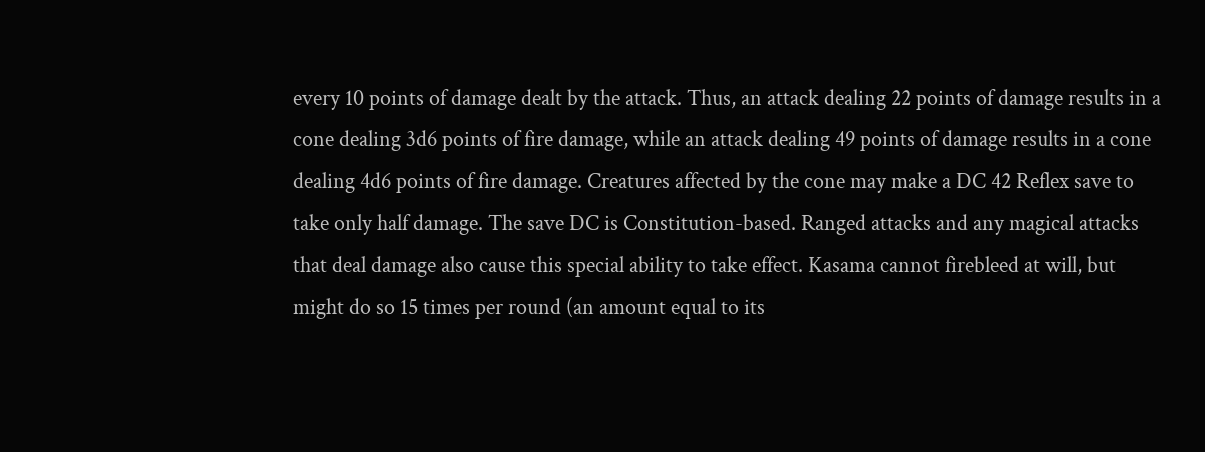every 10 points of damage dealt by the attack. Thus, an attack dealing 22 points of damage results in a cone dealing 3d6 points of fire damage, while an attack dealing 49 points of damage results in a cone dealing 4d6 points of fire damage. Creatures affected by the cone may make a DC 42 Reflex save to take only half damage. The save DC is Constitution-based. Ranged attacks and any magical attacks that deal damage also cause this special ability to take effect. Kasama cannot firebleed at will, but might do so 15 times per round (an amount equal to its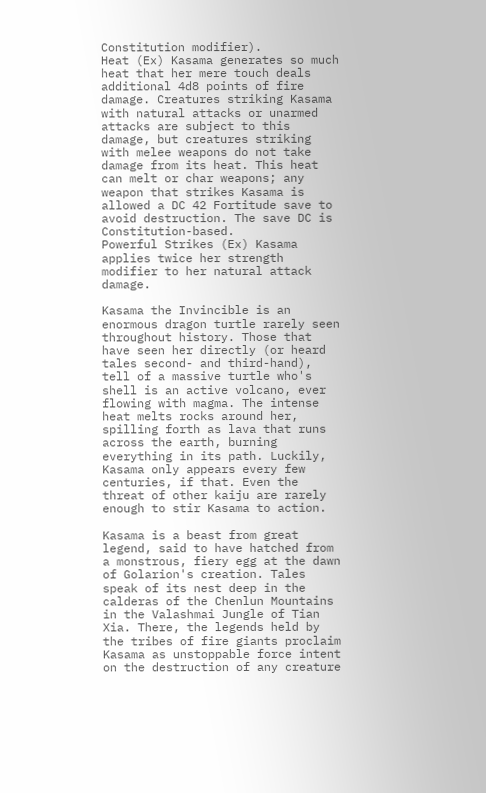Constitution modifier).
Heat (Ex) Kasama generates so much heat that her mere touch deals additional 4d8 points of fire damage. Creatures striking Kasama with natural attacks or unarmed attacks are subject to this damage, but creatures striking with melee weapons do not take damage from its heat. This heat can melt or char weapons; any weapon that strikes Kasama is allowed a DC 42 Fortitude save to avoid destruction. The save DC is Constitution-based.
Powerful Strikes (Ex) Kasama applies twice her strength modifier to her natural attack damage.

Kasama the Invincible is an enormous dragon turtle rarely seen throughout history. Those that have seen her directly (or heard tales second- and third-hand), tell of a massive turtle who's shell is an active volcano, ever flowing with magma. The intense heat melts rocks around her, spilling forth as lava that runs across the earth, burning everything in its path. Luckily, Kasama only appears every few centuries, if that. Even the threat of other kaiju are rarely enough to stir Kasama to action.

Kasama is a beast from great legend, said to have hatched from a monstrous, fiery egg at the dawn of Golarion's creation. Tales speak of its nest deep in the calderas of the Chenlun Mountains in the Valashmai Jungle of Tian Xia. There, the legends held by the tribes of fire giants proclaim Kasama as unstoppable force intent on the destruction of any creature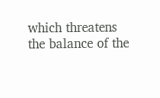which threatens the balance of the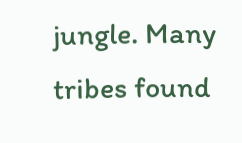jungle. Many tribes found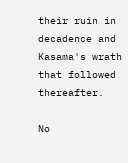their ruin in decadence and Kasama's wrath that followed thereafter.

No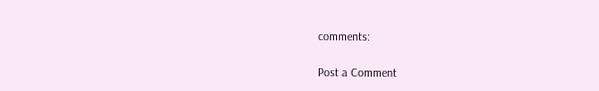comments:

Post a Comment